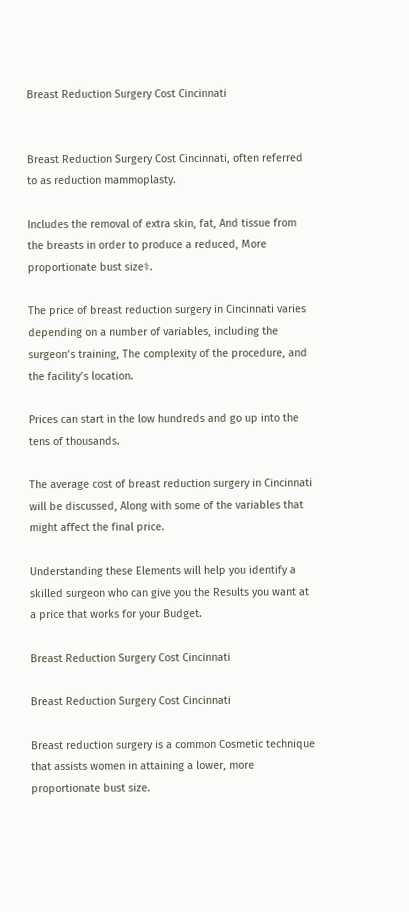Breast Reduction Surgery Cost Cincinnati


Breast Reduction Surgery Cost Cincinnati, often referred to as reduction mammoplasty.

Includes the removal of extra skin, fat, And tissue from the breasts in order to produce a reduced, More proportionate bust size⚕.

The price of breast reduction surgery in Cincinnati varies depending on a number of variables, including the surgeon’s training, The complexity of the procedure, and the facility’s location.

Prices can start in the low hundreds and go up into the tens of thousands.

The average cost of breast reduction surgery in Cincinnati will be discussed, Along with some of the variables that might affect the final price.

Understanding these Elements will help you identify a skilled surgeon who can give you the Results you want at a price that works for your Budget.

Breast Reduction Surgery Cost Cincinnati

Breast Reduction Surgery Cost Cincinnati

Breast reduction surgery is a common Cosmetic technique that assists women in attaining a lower, more proportionate bust size.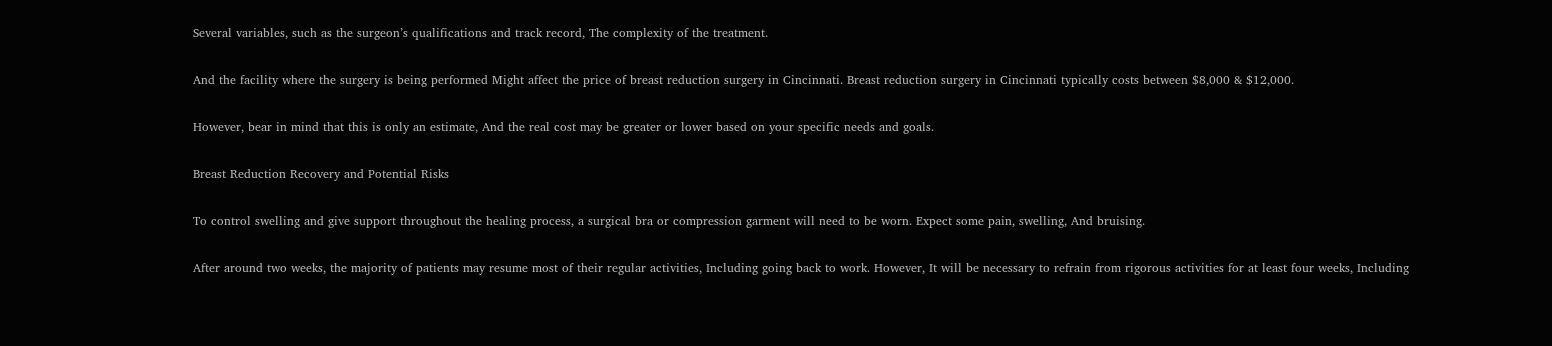Several variables, such as the surgeon’s qualifications and track record, The complexity of the treatment.

And the facility where the surgery is being performed Might affect the price of breast reduction surgery in Cincinnati. Breast reduction surgery in Cincinnati typically costs between $8,000 & $12,000.

However, bear in mind that this is only an estimate, And the real cost may be greater or lower based on your specific needs and goals.

Breast Reduction Recovery and Potential Risks

To control swelling and give support throughout the healing process, a surgical bra or compression garment will need to be worn. Expect some pain, swelling, And bruising.

After around two weeks, the majority of patients may resume most of their regular activities, Including going back to work. However, It will be necessary to refrain from rigorous activities for at least four weeks, Including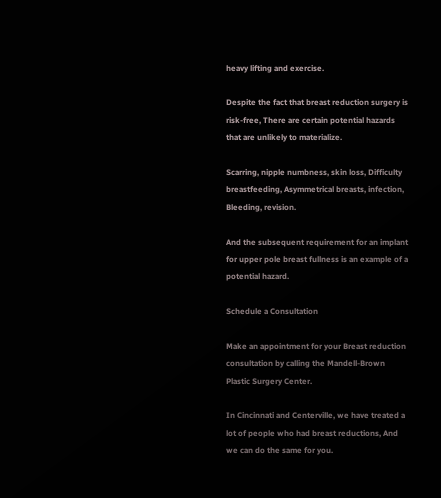heavy lifting and exercise.

Despite the fact that breast reduction surgery is risk-free, There are certain potential hazards that are unlikely to materialize.

Scarring, nipple numbness, skin loss, Difficulty breastfeeding, Asymmetrical breasts, infection, Bleeding, revision.

And the subsequent requirement for an implant for upper pole breast fullness is an example of a potential hazard.

Schedule a Consultation

Make an appointment for your Breast reduction consultation by calling the Mandell-Brown Plastic Surgery Center.

In Cincinnati and Centerville, we have treated a lot of people who had breast reductions, And we can do the same for you.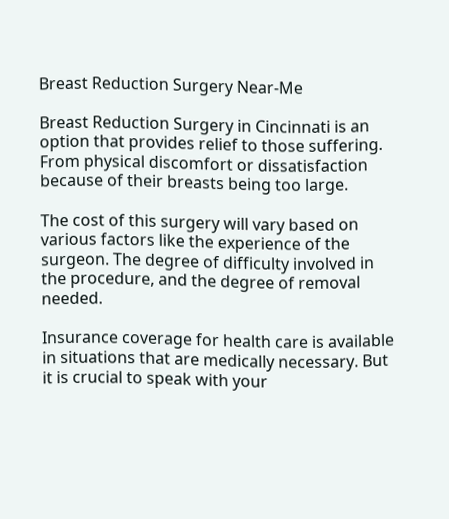Breast Reduction Surgery Near-Me

Breast Reduction Surgery in Cincinnati is an option that provides relief to those suffering. From physical discomfort or dissatisfaction because of their breasts being too large.

The cost of this surgery will vary based on various factors like the experience of the surgeon. The degree of difficulty involved in the procedure, and the degree of removal needed.

Insurance coverage for health care is available in situations that are medically necessary. But it is crucial to speak with your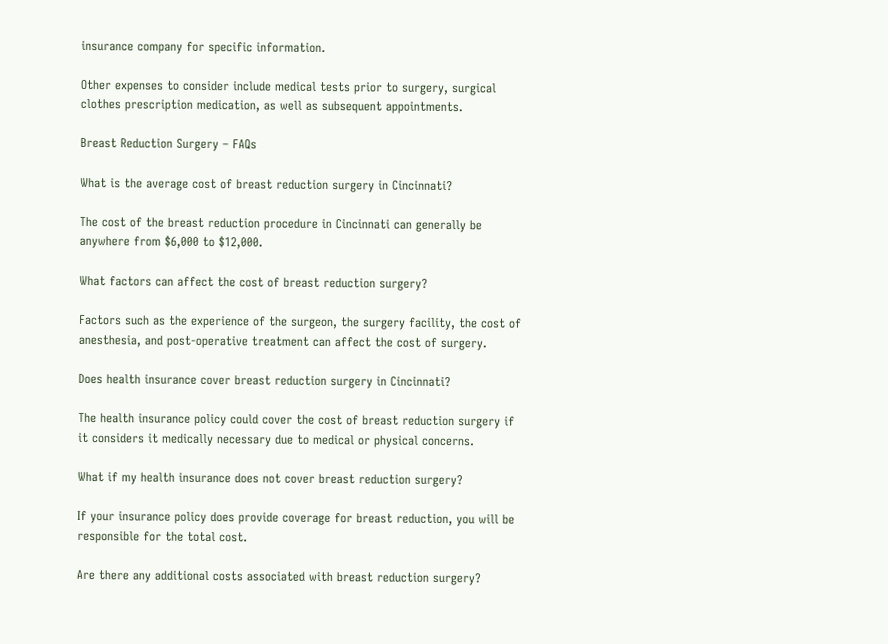insurance company for specific information.

Other expenses to consider include medical tests prior to surgery, surgical clothes prescription medication, as well as subsequent appointments.

Breast Reduction Surgery – FAQs

What is the average cost of breast reduction surgery in Cincinnati?

The cost of the breast reduction procedure in Cincinnati can generally be anywhere from $6,000 to $12,000.

What factors can affect the cost of breast reduction surgery?

Factors such as the experience of the surgeon, the surgery facility, the cost of anesthesia, and post-operative treatment can affect the cost of surgery.

Does health insurance cover breast reduction surgery in Cincinnati?

The health insurance policy could cover the cost of breast reduction surgery if it considers it medically necessary due to medical or physical concerns.

What if my health insurance does not cover breast reduction surgery?

If your insurance policy does provide coverage for breast reduction, you will be responsible for the total cost.

Are there any additional costs associated with breast reduction surgery?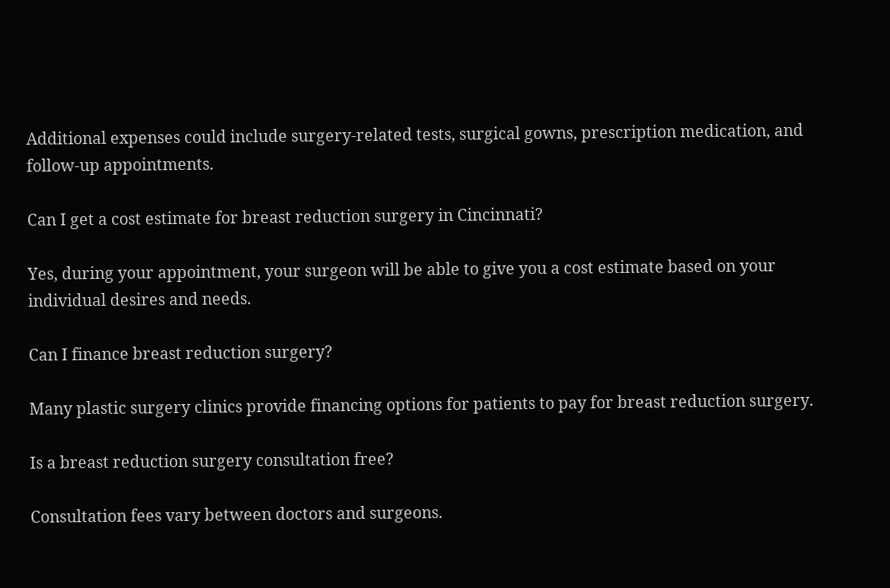Additional expenses could include surgery-related tests, surgical gowns, prescription medication, and follow-up appointments.

Can I get a cost estimate for breast reduction surgery in Cincinnati?

Yes, during your appointment, your surgeon will be able to give you a cost estimate based on your individual desires and needs.

Can I finance breast reduction surgery?

Many plastic surgery clinics provide financing options for patients to pay for breast reduction surgery.

Is a breast reduction surgery consultation free?

Consultation fees vary between doctors and surgeons.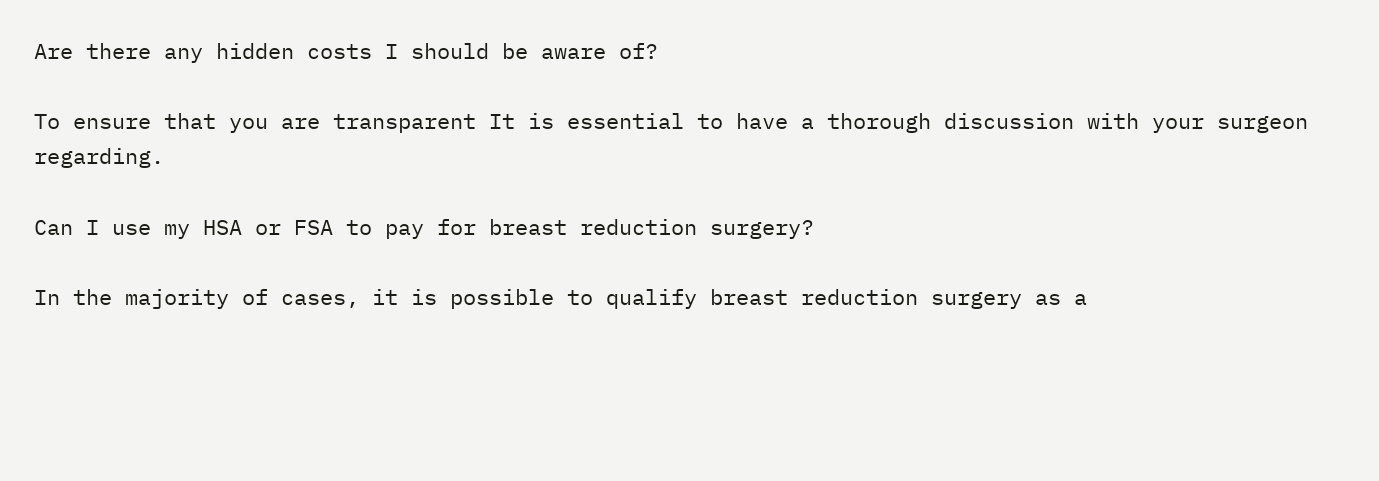Are there any hidden costs I should be aware of?

To ensure that you are transparent It is essential to have a thorough discussion with your surgeon regarding.

Can I use my HSA or FSA to pay for breast reduction surgery?

In the majority of cases, it is possible to qualify breast reduction surgery as a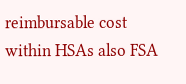reimbursable cost within HSAs also FSA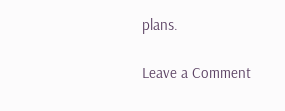plans.

Leave a Comment